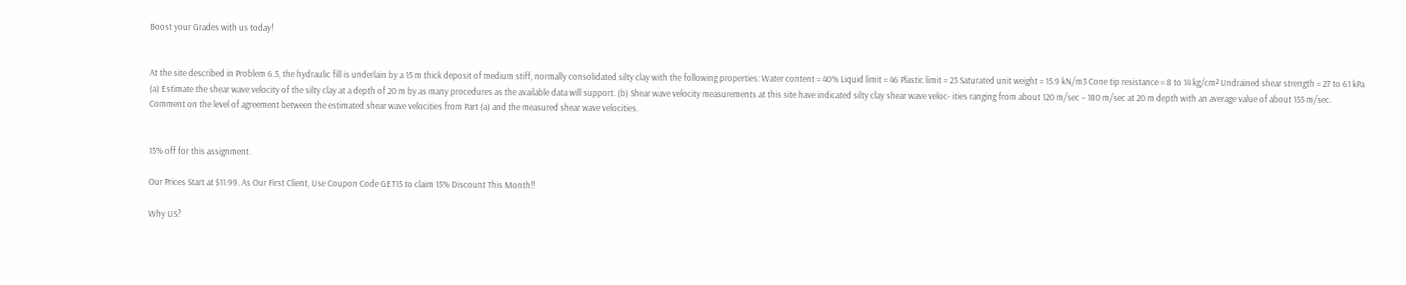Boost your Grades with us today!


At the site described in Problem 6.5, the hydraulic fill is underlain by a 15 m thick deposit of medium stiff, normally consolidated silty clay with the following properties: Water content = 40% Liquid limit = 46 Plastic limit = 23 Saturated unit weight = 15.9 kN/m3 Cone tip resistance = 8 to 14 kg/cm² Undrained shear strength = 27 to 61 kPa (a) Estimate the shear wave velocity of the silty clay at a depth of 20 m by as many procedures as the available data will support. (b) Shear wave velocity measurements at this site have indicated silty clay shear wave veloc- ities ranging from about 120 m/sec – 180 m/sec at 20 m depth with an average value of about 155 m/sec. Comment on the level of agreement between the estimated shear wave velocities from Part (a) and the measured shear wave velocities.


15% off for this assignment.

Our Prices Start at $11.99. As Our First Client, Use Coupon Code GET15 to claim 15% Discount This Month!!

Why US?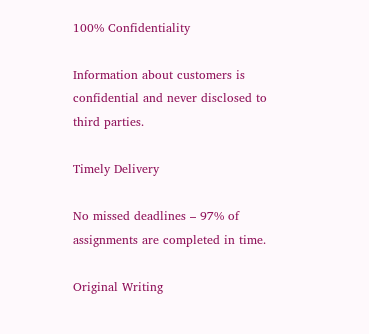100% Confidentiality

Information about customers is confidential and never disclosed to third parties.

Timely Delivery

No missed deadlines – 97% of assignments are completed in time.

Original Writing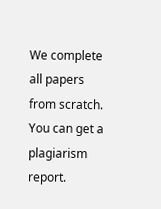We complete all papers from scratch. You can get a plagiarism report.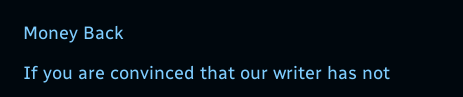Money Back

If you are convinced that our writer has not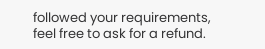followed your requirements, feel free to ask for a refund.